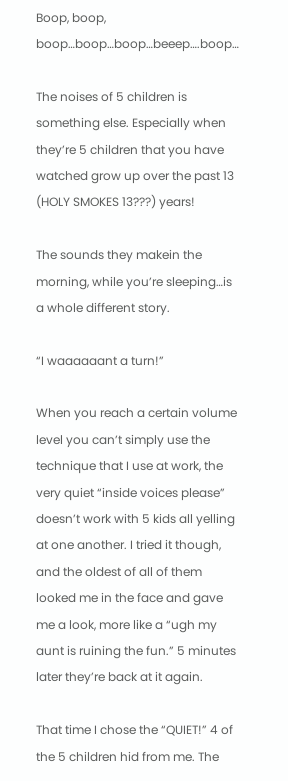Boop, boop, boop…boop…boop…beeep….boop…

The noises of 5 children is something else. Especially when they’re 5 children that you have watched grow up over the past 13 (HOLY SMOKES 13???) years!

The sounds they makein the morning, while you’re sleeping…is a whole different story.

“I waaaaaant a turn!”

When you reach a certain volume level you can’t simply use the technique that I use at work, the very quiet “inside voices please” doesn’t work with 5 kids all yelling at one another. I tried it though, and the oldest of all of them looked me in the face and gave me a look, more like a “ugh my aunt is ruining the fun.” 5 minutes later they’re back at it again.

That time I chose the “QUIET!” 4 of the 5 children hid from me. The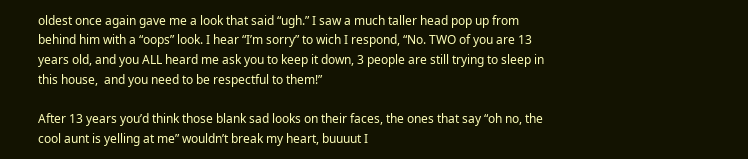oldest once again gave me a look that said “ugh.” I saw a much taller head pop up from behind him with a “oops” look. I hear “I’m sorry” to wich I respond, “No. TWO of you are 13 years old, and you ALL heard me ask you to keep it down, 3 people are still trying to sleep in this house,  and you need to be respectful to them!”

After 13 years you’d think those blank sad looks on their faces, the ones that say “oh no, the cool aunt is yelling at me” wouldn’t break my heart, buuuut I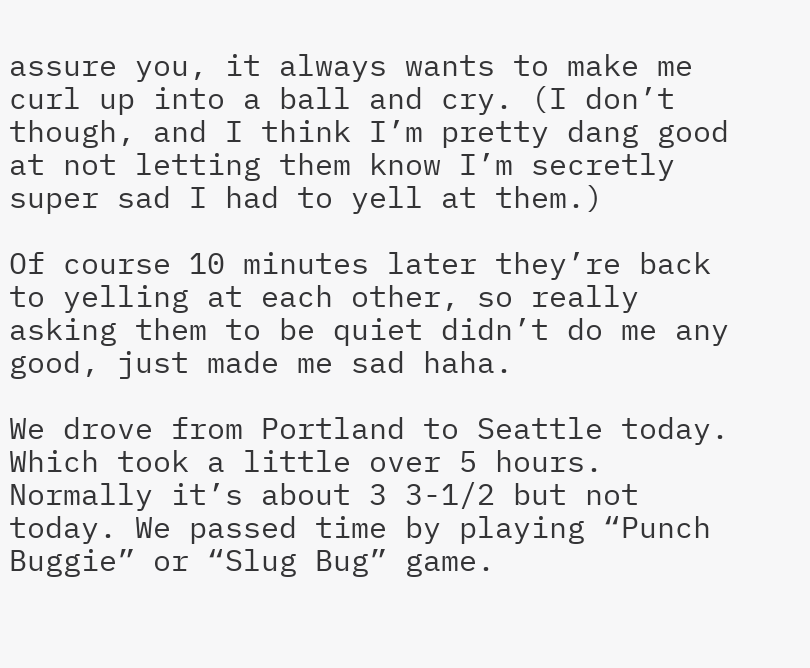assure you, it always wants to make me curl up into a ball and cry. (I don’t though, and I think I’m pretty dang good at not letting them know I’m secretly super sad I had to yell at them.)

Of course 10 minutes later they’re back to yelling at each other, so really asking them to be quiet didn’t do me any good, just made me sad haha.

We drove from Portland to Seattle today. Which took a little over 5 hours. Normally it’s about 3 3-1/2 but not today. We passed time by playing “Punch Buggie” or “Slug Bug” game.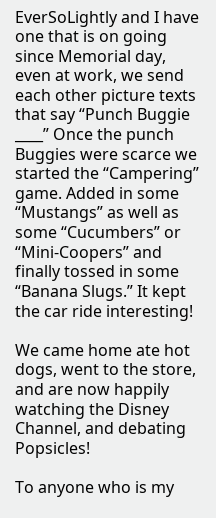EverSoLightly and I have one that is on going since Memorial day, even at work, we send each other picture texts that say “Punch Buggie ____” Once the punch Buggies were scarce we started the “Campering” game. Added in some “Mustangs” as well as some “Cucumbers” or “Mini-Coopers” and finally tossed in some “Banana Slugs.” It kept the car ride interesting!

We came home ate hot dogs, went to the store, and are now happily watching the Disney Channel, and debating Popsicles!

To anyone who is my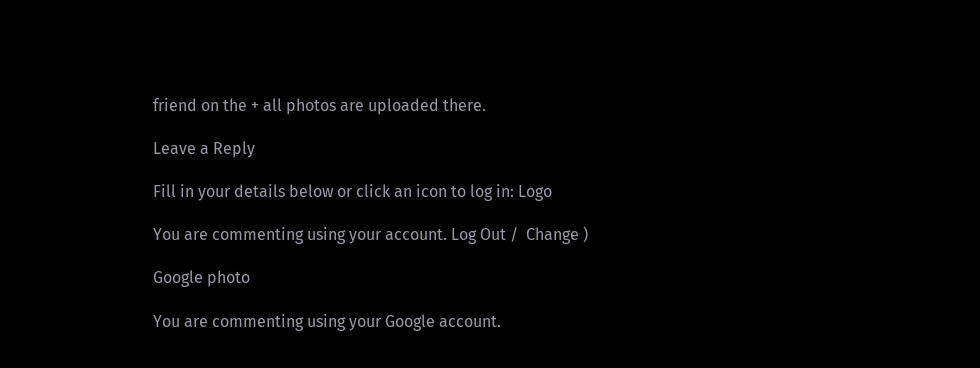friend on the + all photos are uploaded there.

Leave a Reply

Fill in your details below or click an icon to log in: Logo

You are commenting using your account. Log Out /  Change )

Google photo

You are commenting using your Google account.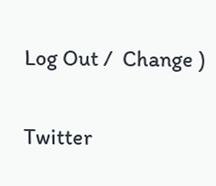Log Out /  Change )

Twitter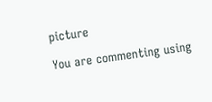picture

You are commenting using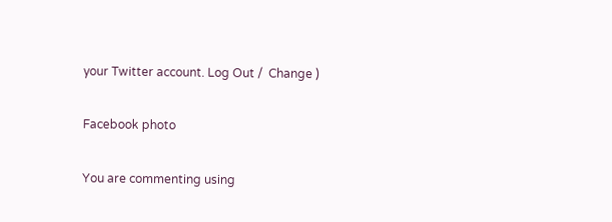your Twitter account. Log Out /  Change )

Facebook photo

You are commenting using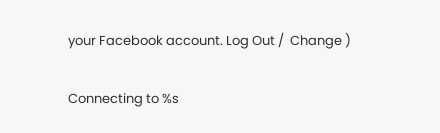your Facebook account. Log Out /  Change )

Connecting to %s